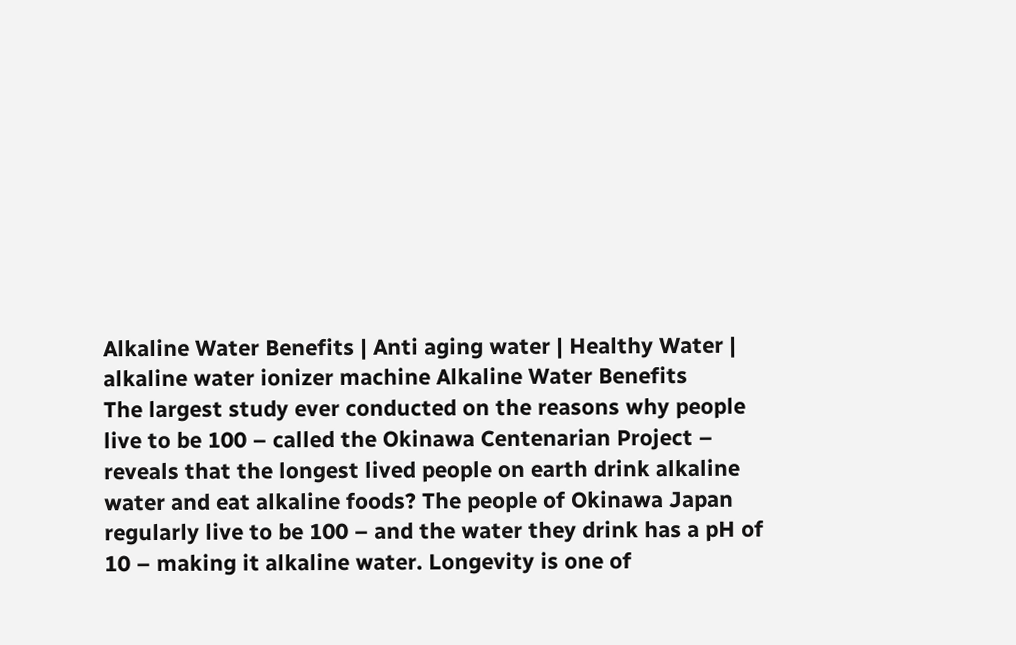Alkaline Water Benefits | Anti aging water | Healthy Water | alkaline water ionizer machine Alkaline Water Benefits
The largest study ever conducted on the reasons why people live to be 100 – called the Okinawa Centenarian Project – reveals that the longest lived people on earth drink alkaline water and eat alkaline foods? The people of Okinawa Japan regularly live to be 100 – and the water they drink has a pH of 10 – making it alkaline water. Longevity is one of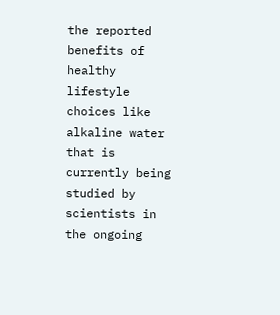the reported benefits of healthy lifestyle choices like alkaline water that is currently being studied by scientists in the ongoing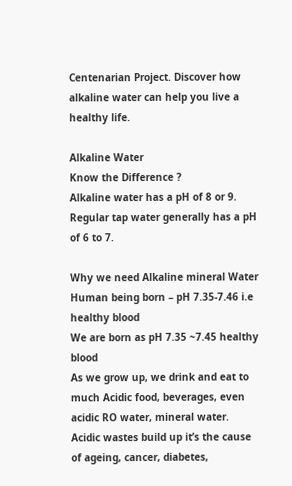Centenarian Project. Discover how alkaline water can help you live a healthy life.

Alkaline Water
Know the Difference ?
Alkaline water has a pH of 8 or 9. Regular tap water generally has a pH of 6 to 7.

Why we need Alkaline mineral Water
Human being born – pH 7.35-7.46 i.e healthy blood
We are born as pH 7.35 ~7.45 healthy blood
As we grow up, we drink and eat to much Acidic food, beverages, even acidic RO water, mineral water. Acidic wastes build up it’s the cause of ageing, cancer, diabetes,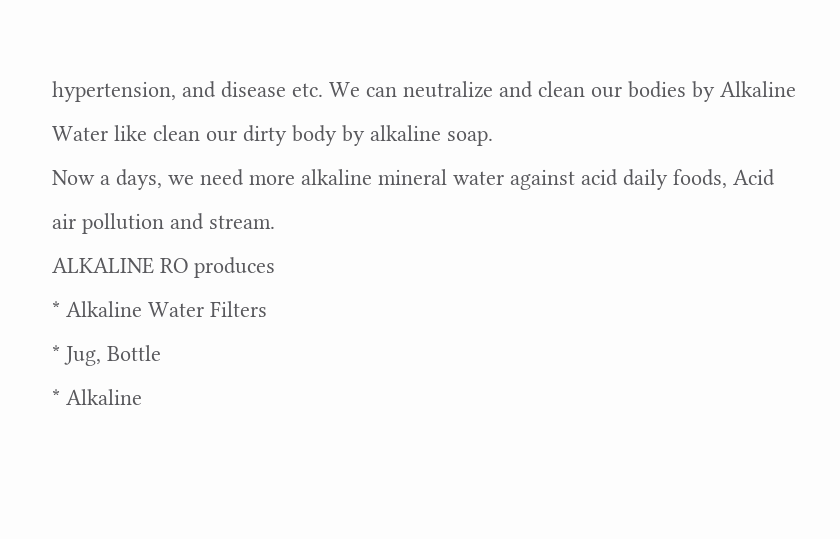hypertension, and disease etc. We can neutralize and clean our bodies by Alkaline Water like clean our dirty body by alkaline soap.
Now a days, we need more alkaline mineral water against acid daily foods, Acid air pollution and stream.
ALKALINE RO produces
* Alkaline Water Filters
* Jug, Bottle
* Alkaline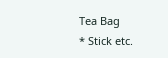Tea Bag
* Stick etc.